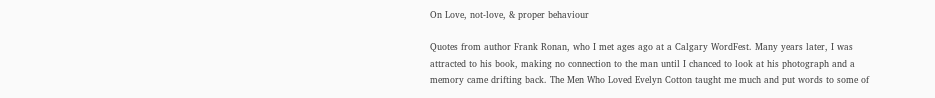On Love, not-love, & proper behaviour

Quotes from author Frank Ronan, who I met ages ago at a Calgary WordFest. Many years later, I was attracted to his book, making no connection to the man until I chanced to look at his photograph and a memory came drifting back. The Men Who Loved Evelyn Cotton taught me much and put words to some of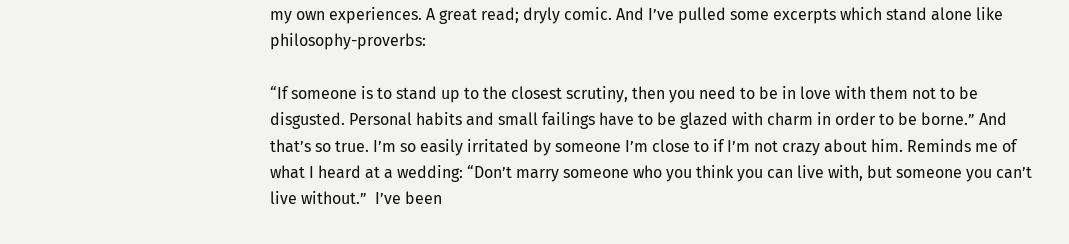my own experiences. A great read; dryly comic. And I’ve pulled some excerpts which stand alone like philosophy-proverbs:

“If someone is to stand up to the closest scrutiny, then you need to be in love with them not to be disgusted. Personal habits and small failings have to be glazed with charm in order to be borne.” And that’s so true. I’m so easily irritated by someone I’m close to if I’m not crazy about him. Reminds me of what I heard at a wedding: “Don’t marry someone who you think you can live with, but someone you can’t live without.”  I’ve been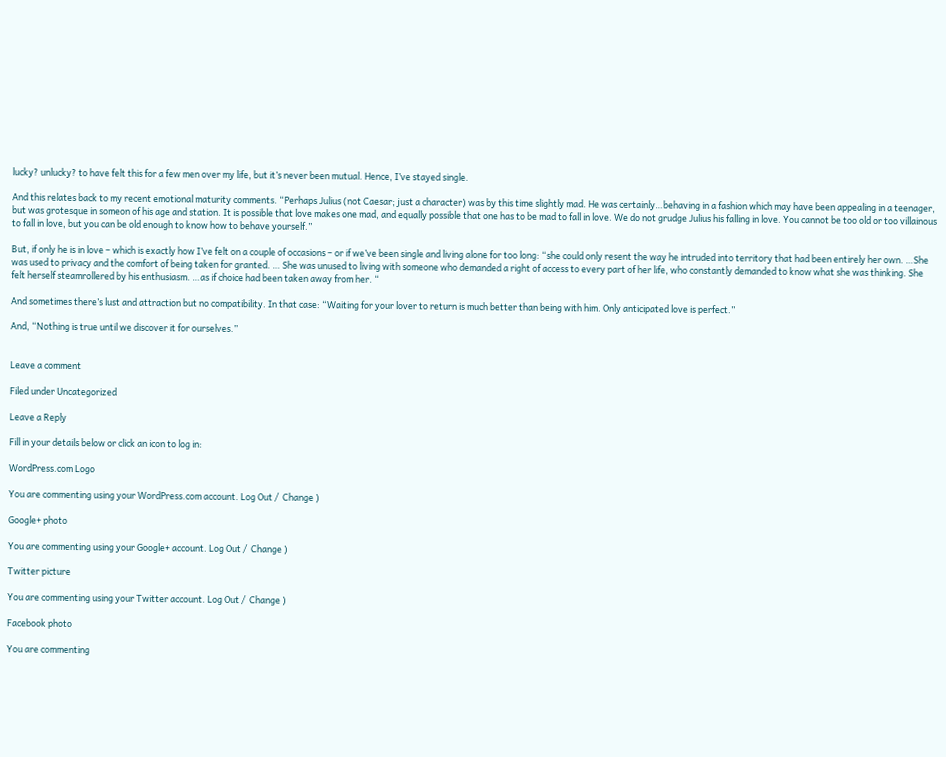lucky? unlucky? to have felt this for a few men over my life, but it’s never been mutual. Hence, I’ve stayed single.

And this relates back to my recent emotional maturity comments. “Perhaps Julius (not Caesar; just a character) was by this time slightly mad. He was certainly…behaving in a fashion which may have been appealing in a teenager, but was grotesque in someon of his age and station. It is possible that love makes one mad, and equally possible that one has to be mad to fall in love. We do not grudge Julius his falling in love. You cannot be too old or too villainous  to fall in love, but you can be old enough to know how to behave yourself.”

But, if only he is in love – which is exactly how I’ve felt on a couple of occasions – or if we’ve been single and living alone for too long: “she could only resent the way he intruded into territory that had been entirely her own. …She was used to privacy and the comfort of being taken for granted. … She was unused to living with someone who demanded a right of access to every part of her life, who constantly demanded to know what she was thinking. She felt herself steamrollered by his enthusiasm. …as if choice had been taken away from her. “

And sometimes there’s lust and attraction but no compatibility. In that case: “Waiting for your lover to return is much better than being with him. Only anticipated love is perfect.”

And, “Nothing is true until we discover it for ourselves.”


Leave a comment

Filed under Uncategorized

Leave a Reply

Fill in your details below or click an icon to log in:

WordPress.com Logo

You are commenting using your WordPress.com account. Log Out /  Change )

Google+ photo

You are commenting using your Google+ account. Log Out /  Change )

Twitter picture

You are commenting using your Twitter account. Log Out /  Change )

Facebook photo

You are commenting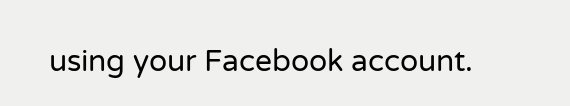using your Facebook account.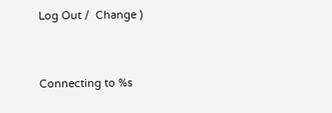Log Out /  Change )


Connecting to %s